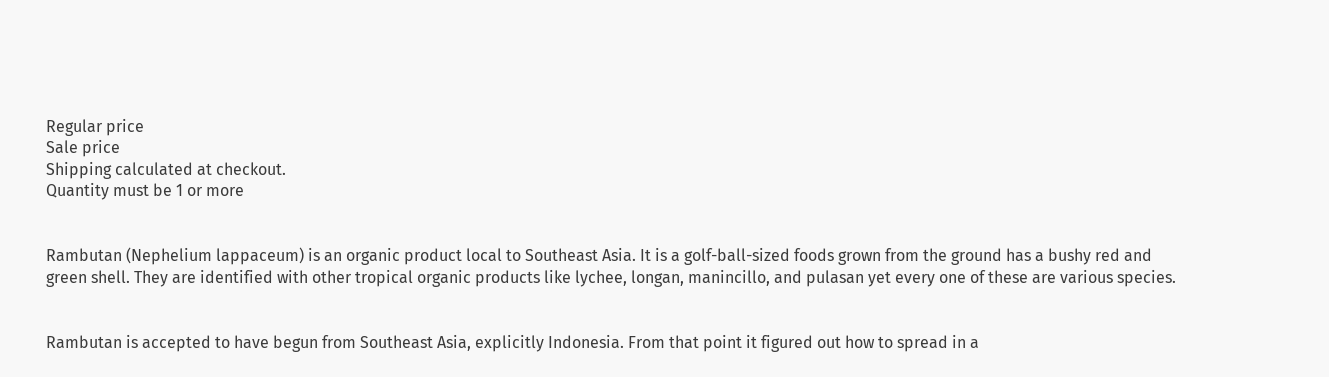Regular price
Sale price
Shipping calculated at checkout.
Quantity must be 1 or more


Rambutan (Nephelium lappaceum) is an organic product local to Southeast Asia. It is a golf-ball-sized foods grown from the ground has a bushy red and green shell. They are identified with other tropical organic products like lychee, longan, manincillo, and pulasan yet every one of these are various species.


Rambutan is accepted to have begun from Southeast Asia, explicitly Indonesia. From that point it figured out how to spread in a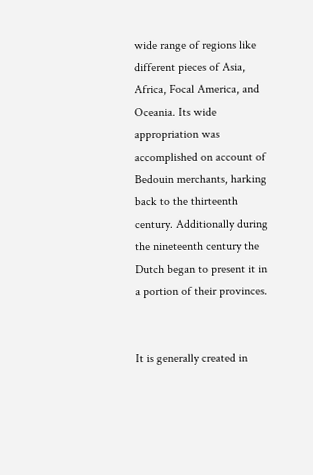wide range of regions like different pieces of Asia, Africa, Focal America, and Oceania. Its wide appropriation was accomplished on account of Bedouin merchants, harking back to the thirteenth century. Additionally during the nineteenth century the Dutch began to present it in a portion of their provinces.


It is generally created in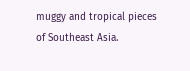muggy and tropical pieces of Southeast Asia.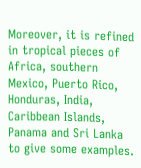Moreover, it is refined in tropical pieces of Africa, southern Mexico, Puerto Rico, Honduras, India, Caribbean Islands, Panama and Sri Lanka to give some examples.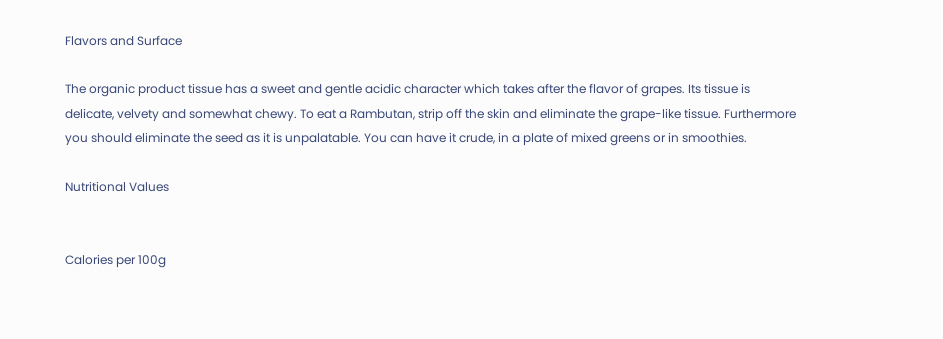Flavors and Surface

The organic product tissue has a sweet and gentle acidic character which takes after the flavor of grapes. Its tissue is delicate, velvety and somewhat chewy. To eat a Rambutan, strip off the skin and eliminate the grape-like tissue. Furthermore you should eliminate the seed as it is unpalatable. You can have it crude, in a plate of mixed greens or in smoothies.

Nutritional Values


Calories per 100g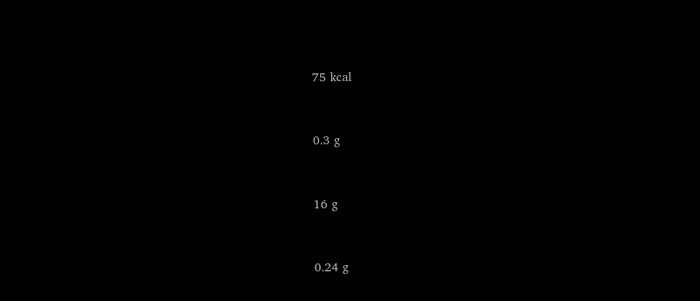75 kcal


0.3 g


16 g


0.24 g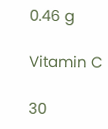0.46 g

Vitamin C

30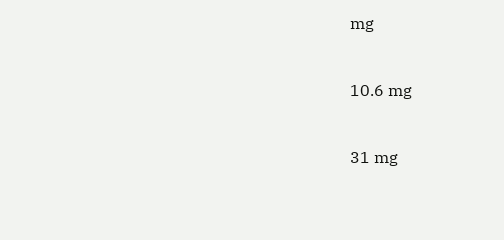mg


10.6 mg


31 mg